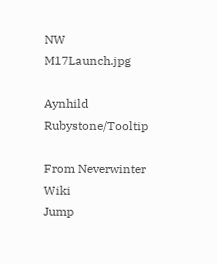NW M17Launch.jpg

Aynhild Rubystone/Tooltip

From Neverwinter Wiki
Jump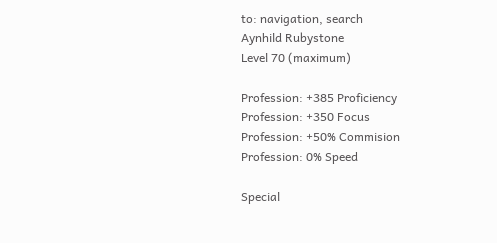to: navigation, search
Aynhild Rubystone
Level 70 (maximum)

Profession: +385 Proficiency
Profession: +350 Focus
Profession: +50% Commision
Profession: 0% Speed

Special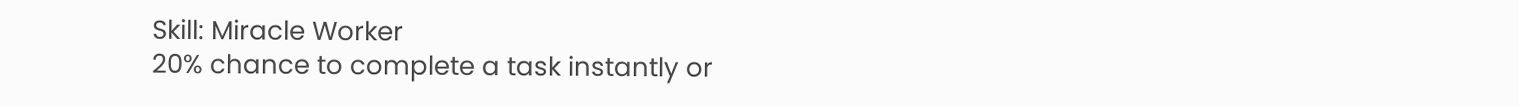Skill: Miracle Worker
20% chance to complete a task instantly or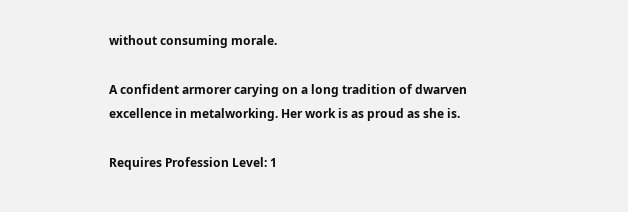without consuming morale.

A confident armorer carying on a long tradition of dwarven excellence in metalworking. Her work is as proud as she is.

Requires Profession Level: 1